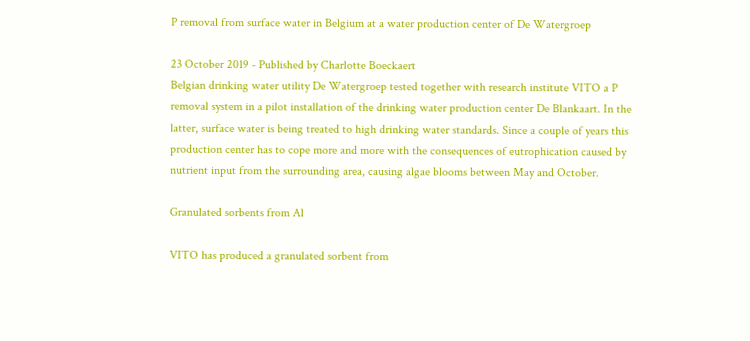P removal from surface water in Belgium at a water production center of De Watergroep

23 October 2019 - Published by Charlotte Boeckaert
Belgian drinking water utility De Watergroep tested together with research institute VITO a P removal system in a pilot installation of the drinking water production center De Blankaart. In the latter, surface water is being treated to high drinking water standards. Since a couple of years this production center has to cope more and more with the consequences of eutrophication caused by nutrient input from the surrounding area, causing algae blooms between May and October.

Granulated sorbents from Al

VITO has produced a granulated sorbent from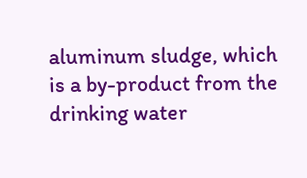aluminum sludge, which is a by-product from the drinking water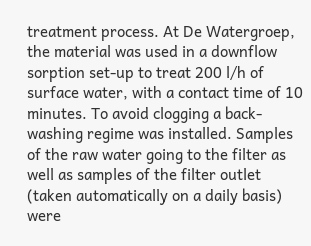treatment process. At De Watergroep, the material was used in a downflow sorption set-up to treat 200 l/h of surface water, with a contact time of 10 minutes. To avoid clogging a back-washing regime was installed. Samples of the raw water going to the filter as well as samples of the filter outlet (taken automatically on a daily basis) were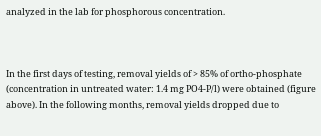analyzed in the lab for phosphorous concentration.



In the first days of testing, removal yields of > 85% of ortho-phosphate (concentration in untreated water: 1.4 mg PO4-P/l) were obtained (figure above). In the following months, removal yields dropped due to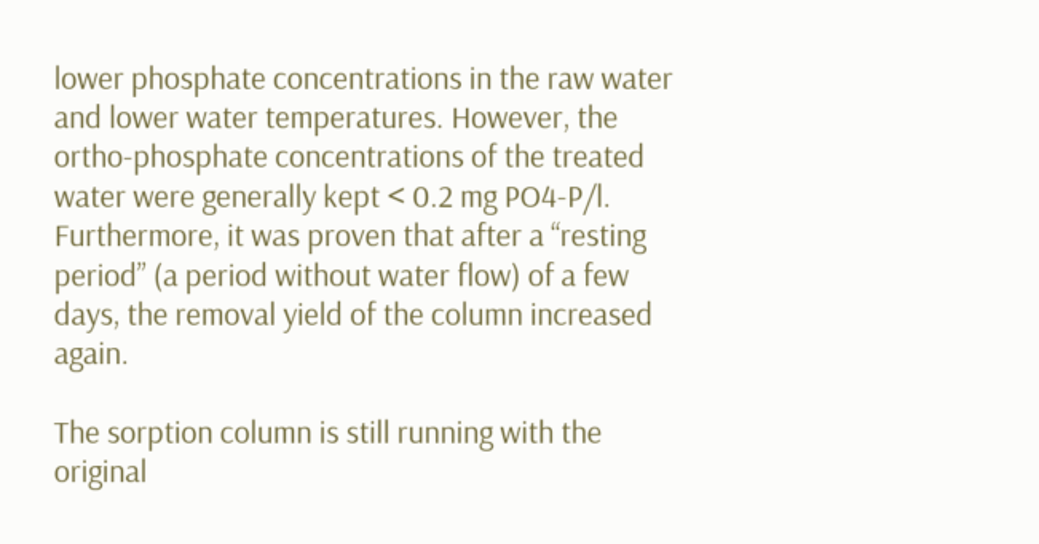lower phosphate concentrations in the raw water and lower water temperatures. However, the ortho-phosphate concentrations of the treated water were generally kept < 0.2 mg PO4-P/l. Furthermore, it was proven that after a “resting period” (a period without water flow) of a few days, the removal yield of the column increased again.

The sorption column is still running with the original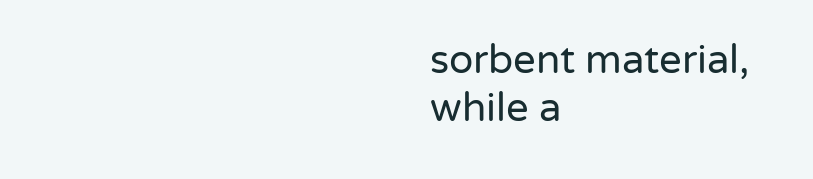sorbent material, while a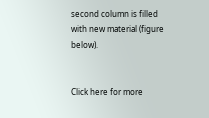second column is filled with new material (figure below).


Click here for more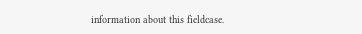information about this fieldcase.